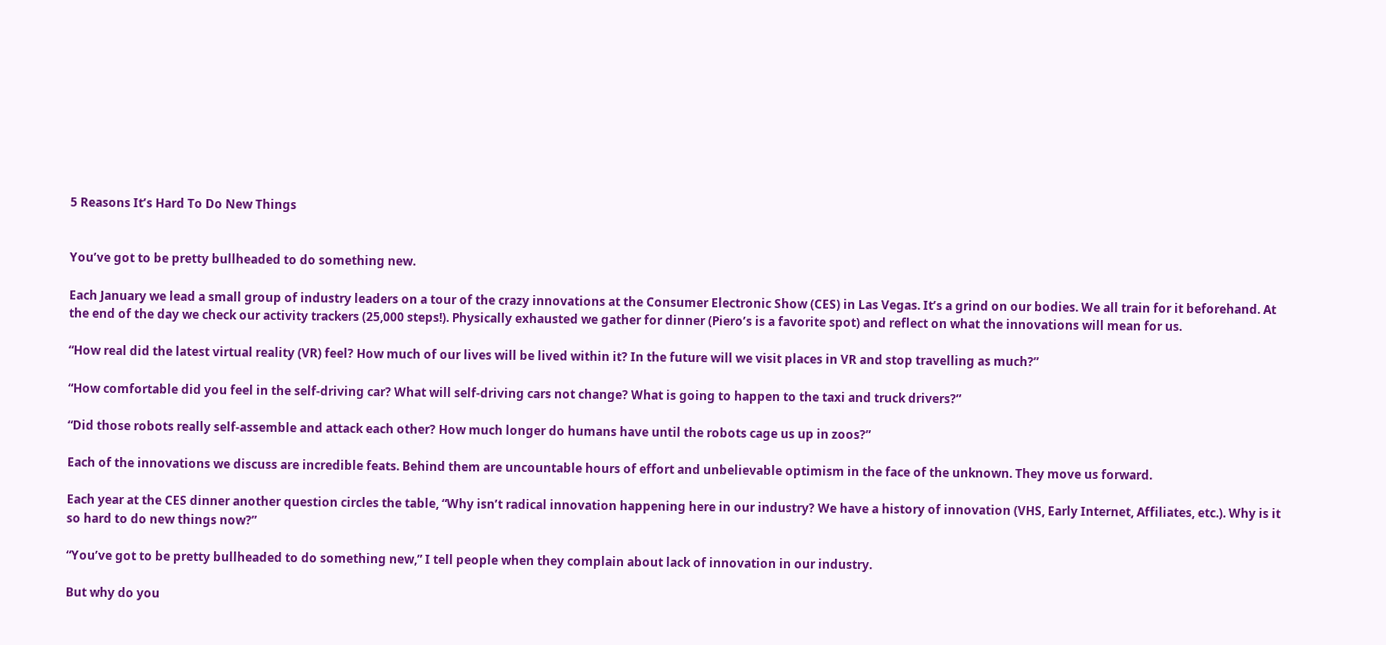5 Reasons It’s Hard To Do New Things


You’ve got to be pretty bullheaded to do something new.

Each January we lead a small group of industry leaders on a tour of the crazy innovations at the Consumer Electronic Show (CES) in Las Vegas. It’s a grind on our bodies. We all train for it beforehand. At the end of the day we check our activity trackers (25,000 steps!). Physically exhausted we gather for dinner (Piero’s is a favorite spot) and reflect on what the innovations will mean for us.

“How real did the latest virtual reality (VR) feel? How much of our lives will be lived within it? In the future will we visit places in VR and stop travelling as much?”

“How comfortable did you feel in the self-driving car? What will self-driving cars not change? What is going to happen to the taxi and truck drivers?”

“Did those robots really self-assemble and attack each other? How much longer do humans have until the robots cage us up in zoos?”

Each of the innovations we discuss are incredible feats. Behind them are uncountable hours of effort and unbelievable optimism in the face of the unknown. They move us forward.

Each year at the CES dinner another question circles the table, “Why isn’t radical innovation happening here in our industry? We have a history of innovation (VHS, Early Internet, Affiliates, etc.). Why is it so hard to do new things now?”

“You’ve got to be pretty bullheaded to do something new,” I tell people when they complain about lack of innovation in our industry.

But why do you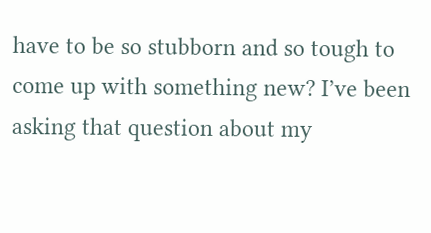have to be so stubborn and so tough to come up with something new? I’ve been asking that question about my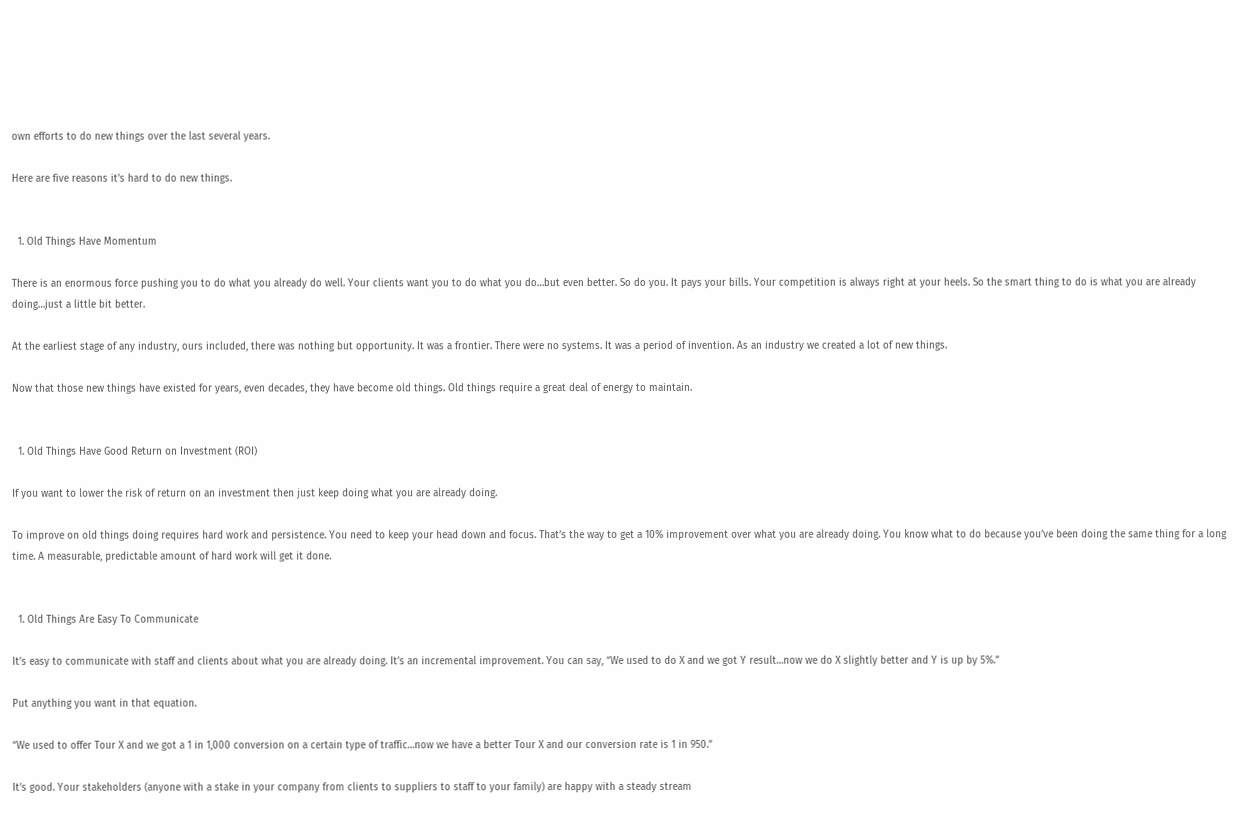own efforts to do new things over the last several years.

Here are five reasons it’s hard to do new things.


  1. Old Things Have Momentum

There is an enormous force pushing you to do what you already do well. Your clients want you to do what you do…but even better. So do you. It pays your bills. Your competition is always right at your heels. So the smart thing to do is what you are already doing…just a little bit better.

At the earliest stage of any industry, ours included, there was nothing but opportunity. It was a frontier. There were no systems. It was a period of invention. As an industry we created a lot of new things.

Now that those new things have existed for years, even decades, they have become old things. Old things require a great deal of energy to maintain.


  1. Old Things Have Good Return on Investment (ROI)

If you want to lower the risk of return on an investment then just keep doing what you are already doing.

To improve on old things doing requires hard work and persistence. You need to keep your head down and focus. That’s the way to get a 10% improvement over what you are already doing. You know what to do because you’ve been doing the same thing for a long time. A measurable, predictable amount of hard work will get it done.


  1. Old Things Are Easy To Communicate

It’s easy to communicate with staff and clients about what you are already doing. It’s an incremental improvement. You can say, “We used to do X and we got Y result…now we do X slightly better and Y is up by 5%.”

Put anything you want in that equation.

“We used to offer Tour X and we got a 1 in 1,000 conversion on a certain type of traffic…now we have a better Tour X and our conversion rate is 1 in 950.”

It’s good. Your stakeholders (anyone with a stake in your company from clients to suppliers to staff to your family) are happy with a steady stream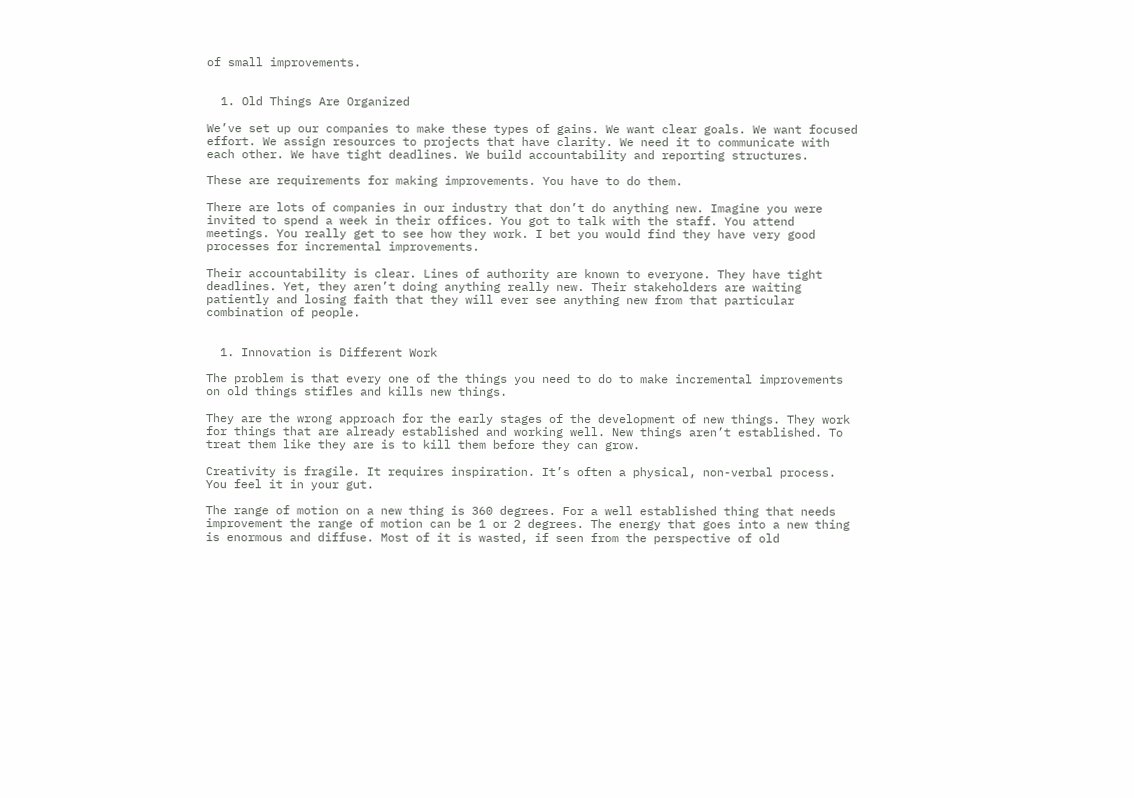of small improvements.


  1. Old Things Are Organized

We’ve set up our companies to make these types of gains. We want clear goals. We want focused effort. We assign resources to projects that have clarity. We need it to communicate with each other. We have tight deadlines. We build accountability and reporting structures.

These are requirements for making improvements. You have to do them.

There are lots of companies in our industry that don’t do anything new. Imagine you were invited to spend a week in their offices. You got to talk with the staff. You attend meetings. You really get to see how they work. I bet you would find they have very good processes for incremental improvements.

Their accountability is clear. Lines of authority are known to everyone. They have tight deadlines. Yet, they aren’t doing anything really new. Their stakeholders are waiting patiently and losing faith that they will ever see anything new from that particular combination of people.


  1. Innovation is Different Work

The problem is that every one of the things you need to do to make incremental improvements on old things stifles and kills new things.

They are the wrong approach for the early stages of the development of new things. They work for things that are already established and working well. New things aren’t established. To treat them like they are is to kill them before they can grow.

Creativity is fragile. It requires inspiration. It’s often a physical, non-verbal process. You feel it in your gut.

The range of motion on a new thing is 360 degrees. For a well established thing that needs improvement the range of motion can be 1 or 2 degrees. The energy that goes into a new thing is enormous and diffuse. Most of it is wasted, if seen from the perspective of old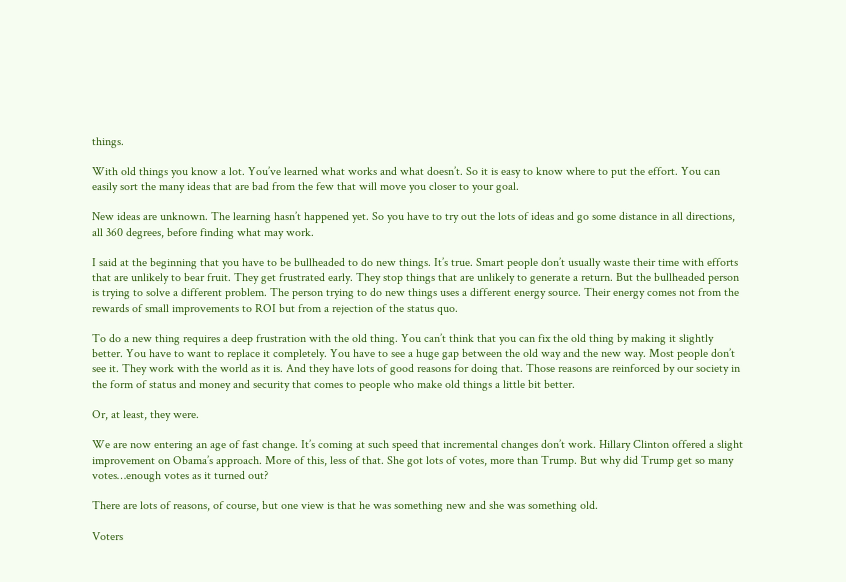things.

With old things you know a lot. You’ve learned what works and what doesn’t. So it is easy to know where to put the effort. You can easily sort the many ideas that are bad from the few that will move you closer to your goal.

New ideas are unknown. The learning hasn’t happened yet. So you have to try out the lots of ideas and go some distance in all directions, all 360 degrees, before finding what may work.

I said at the beginning that you have to be bullheaded to do new things. It’s true. Smart people don’t usually waste their time with efforts that are unlikely to bear fruit. They get frustrated early. They stop things that are unlikely to generate a return. But the bullheaded person is trying to solve a different problem. The person trying to do new things uses a different energy source. Their energy comes not from the rewards of small improvements to ROI but from a rejection of the status quo.

To do a new thing requires a deep frustration with the old thing. You can’t think that you can fix the old thing by making it slightly better. You have to want to replace it completely. You have to see a huge gap between the old way and the new way. Most people don’t see it. They work with the world as it is. And they have lots of good reasons for doing that. Those reasons are reinforced by our society in the form of status and money and security that comes to people who make old things a little bit better.

Or, at least, they were.

We are now entering an age of fast change. It’s coming at such speed that incremental changes don’t work. Hillary Clinton offered a slight improvement on Obama’s approach. More of this, less of that. She got lots of votes, more than Trump. But why did Trump get so many votes…enough votes as it turned out?

There are lots of reasons, of course, but one view is that he was something new and she was something old.

Voters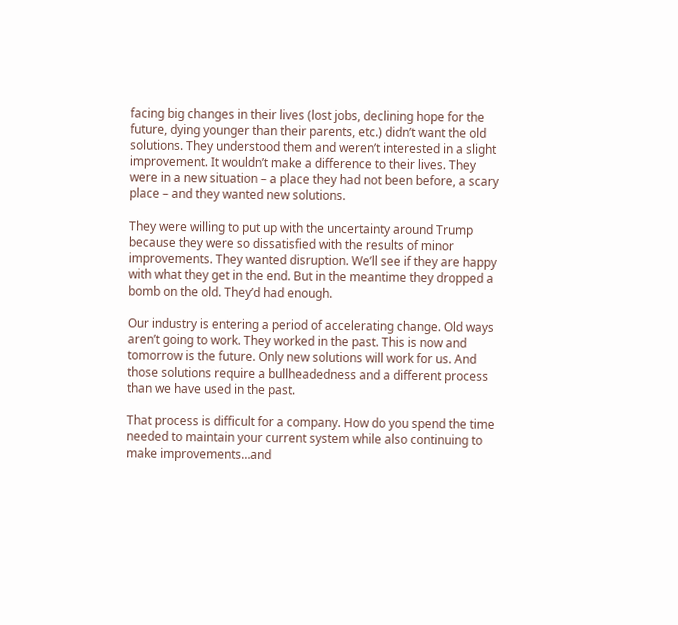facing big changes in their lives (lost jobs, declining hope for the future, dying younger than their parents, etc.) didn’t want the old solutions. They understood them and weren’t interested in a slight improvement. It wouldn’t make a difference to their lives. They were in a new situation – a place they had not been before, a scary place – and they wanted new solutions.

They were willing to put up with the uncertainty around Trump because they were so dissatisfied with the results of minor improvements. They wanted disruption. We’ll see if they are happy with what they get in the end. But in the meantime they dropped a bomb on the old. They’d had enough.

Our industry is entering a period of accelerating change. Old ways aren’t going to work. They worked in the past. This is now and tomorrow is the future. Only new solutions will work for us. And those solutions require a bullheadedness and a different process than we have used in the past.

That process is difficult for a company. How do you spend the time needed to maintain your current system while also continuing to make improvements…and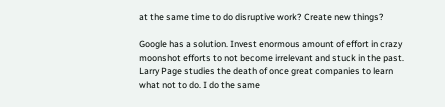at the same time to do disruptive work? Create new things?

Google has a solution. Invest enormous amount of effort in crazy moonshot efforts to not become irrelevant and stuck in the past. Larry Page studies the death of once great companies to learn what not to do. I do the same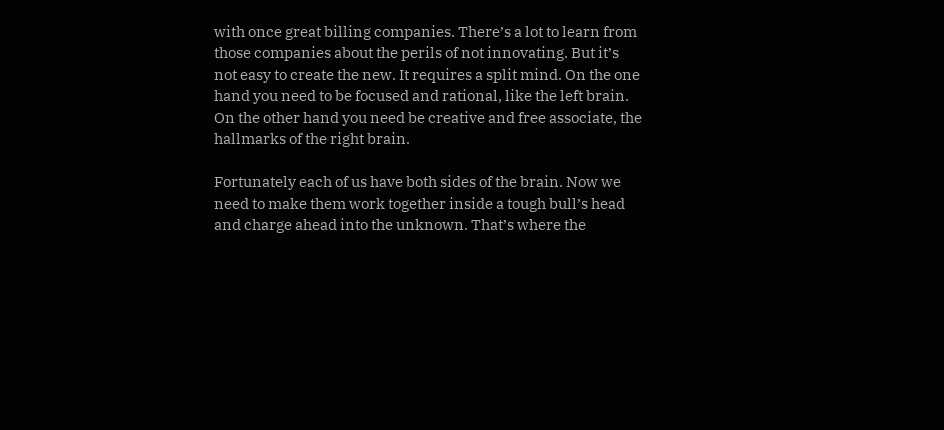with once great billing companies. There’s a lot to learn from those companies about the perils of not innovating. But it’s not easy to create the new. It requires a split mind. On the one hand you need to be focused and rational, like the left brain. On the other hand you need be creative and free associate, the hallmarks of the right brain.

Fortunately each of us have both sides of the brain. Now we need to make them work together inside a tough bull’s head and charge ahead into the unknown. That’s where the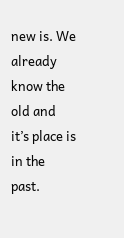new is. We already know the old and it’s place is in the past.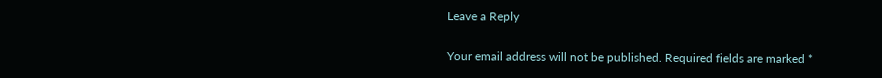Leave a Reply

Your email address will not be published. Required fields are marked *